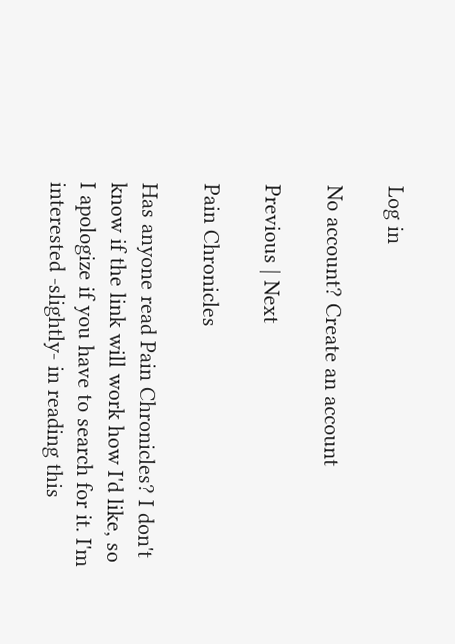Log in

No account? Create an account

Previous | Next

Pain Chronicles

Has anyone read Pain Chronicles? I don't know if the link will work how I'd like, so I apologize if you have to search for it. I'm interested -slightly- in reading this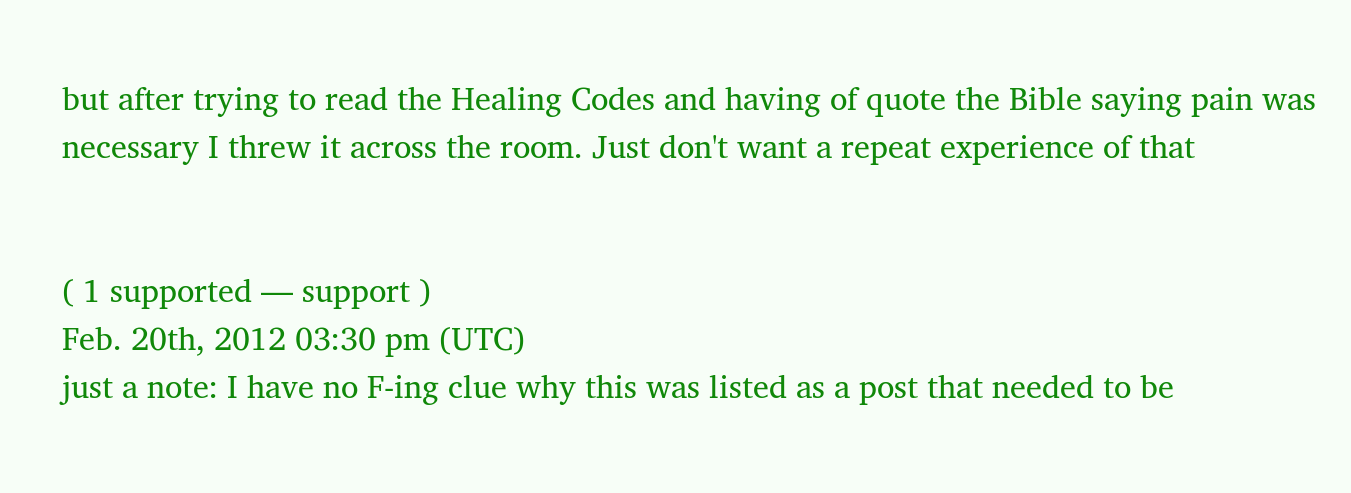but after trying to read the Healing Codes and having of quote the Bible saying pain was necessary I threw it across the room. Just don't want a repeat experience of that


( 1 supported — support )
Feb. 20th, 2012 03:30 pm (UTC)
just a note: I have no F-ing clue why this was listed as a post that needed to be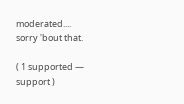moderated.... sorry 'bout that.

( 1 supported — support )